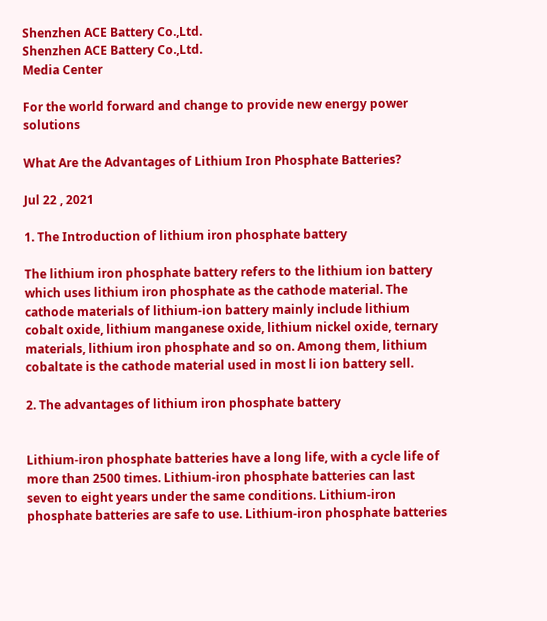Shenzhen ACE Battery Co.,Ltd.
Shenzhen ACE Battery Co.,Ltd.
Media Center

For the world forward and change to provide new energy power solutions

What Are the Advantages of Lithium Iron Phosphate Batteries?

Jul 22 , 2021

1. The Introduction of lithium iron phosphate battery

The lithium iron phosphate battery refers to the lithium ion battery which uses lithium iron phosphate as the cathode material. The cathode materials of lithium-ion battery mainly include lithium cobalt oxide, lithium manganese oxide, lithium nickel oxide, ternary materials, lithium iron phosphate and so on. Among them, lithium cobaltate is the cathode material used in most li ion battery sell.

2. The advantages of lithium iron phosphate battery


Lithium-iron phosphate batteries have a long life, with a cycle life of more than 2500 times. Lithium-iron phosphate batteries can last seven to eight years under the same conditions. Lithium-iron phosphate batteries are safe to use. Lithium-iron phosphate batteries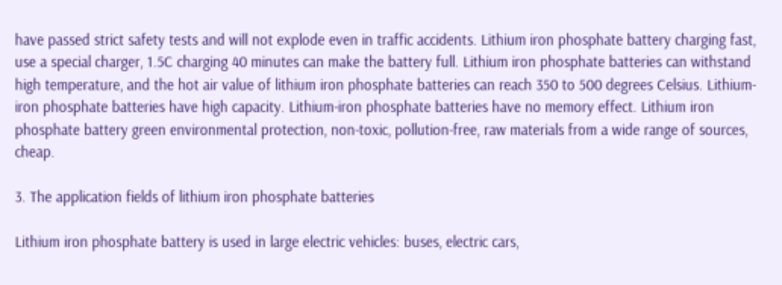have passed strict safety tests and will not explode even in traffic accidents. Lithium iron phosphate battery charging fast, use a special charger, 1.5C charging 40 minutes can make the battery full. Lithium iron phosphate batteries can withstand high temperature, and the hot air value of lithium iron phosphate batteries can reach 350 to 500 degrees Celsius. Lithium-iron phosphate batteries have high capacity. Lithium-iron phosphate batteries have no memory effect. Lithium iron phosphate battery green environmental protection, non-toxic, pollution-free, raw materials from a wide range of sources, cheap.

3. The application fields of lithium iron phosphate batteries

Lithium iron phosphate battery is used in large electric vehicles: buses, electric cars,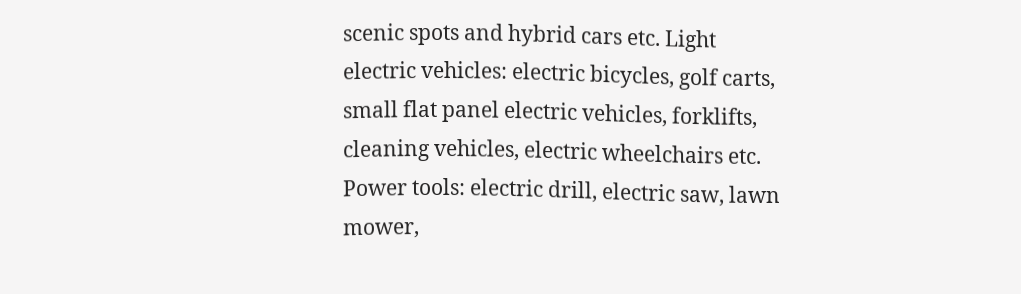scenic spots and hybrid cars etc. Light electric vehicles: electric bicycles, golf carts, small flat panel electric vehicles, forklifts, cleaning vehicles, electric wheelchairs etc. Power tools: electric drill, electric saw, lawn mower,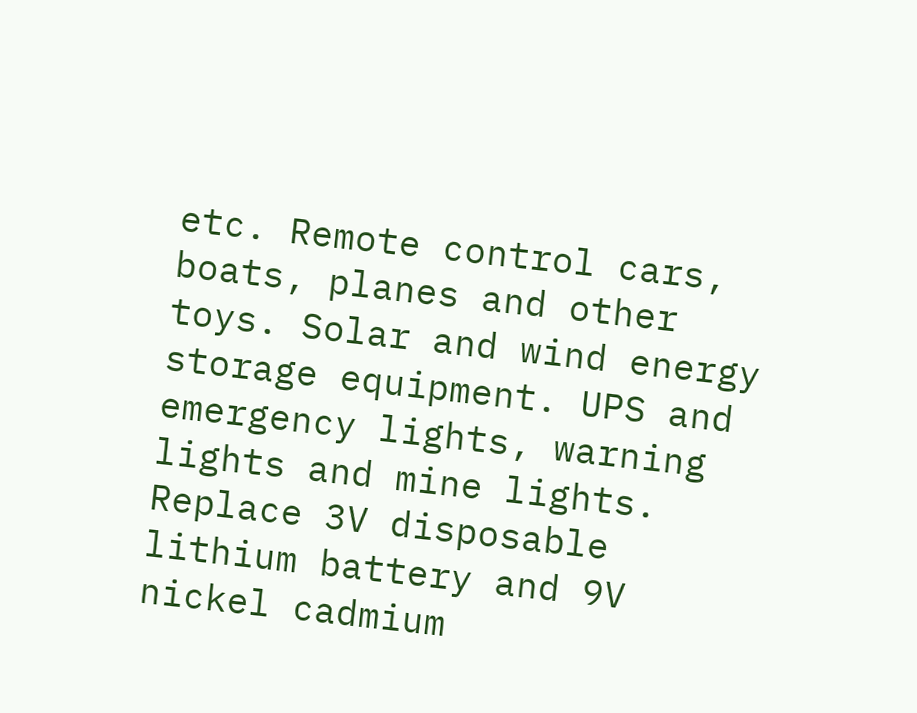etc. Remote control cars, boats, planes and other toys. Solar and wind energy storage equipment. UPS and emergency lights, warning lights and mine lights. Replace 3V disposable lithium battery and 9V nickel cadmium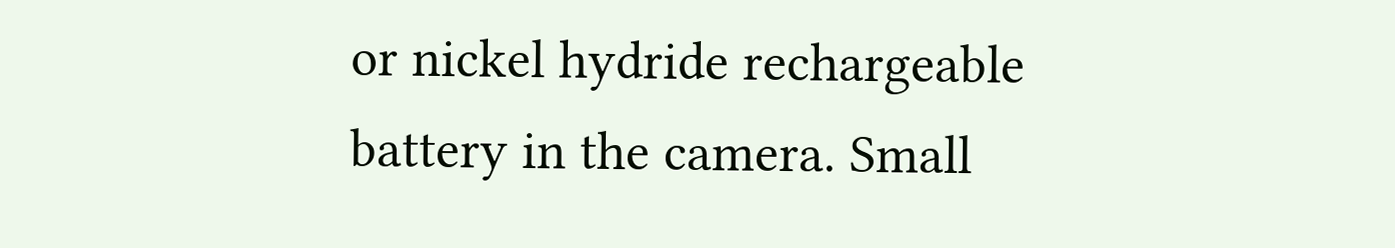or nickel hydride rechargeable battery in the camera. Small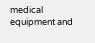medical equipment and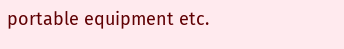portable equipment etc.